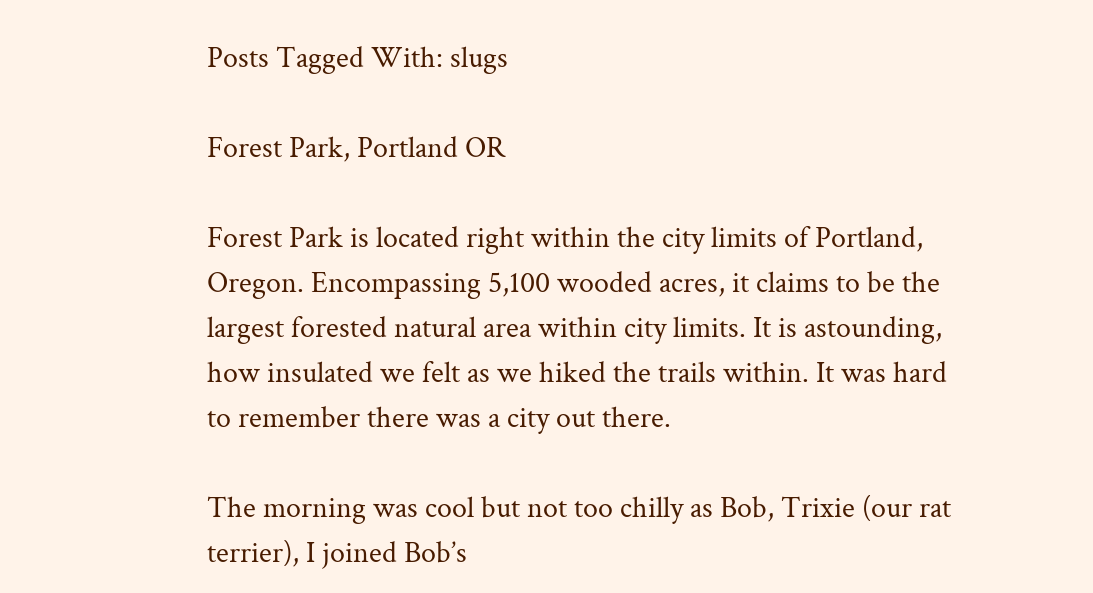Posts Tagged With: slugs

Forest Park, Portland OR

Forest Park is located right within the city limits of Portland, Oregon. Encompassing 5,100 wooded acres, it claims to be the largest forested natural area within city limits. It is astounding, how insulated we felt as we hiked the trails within. It was hard to remember there was a city out there.

The morning was cool but not too chilly as Bob, Trixie (our rat terrier), I joined Bob’s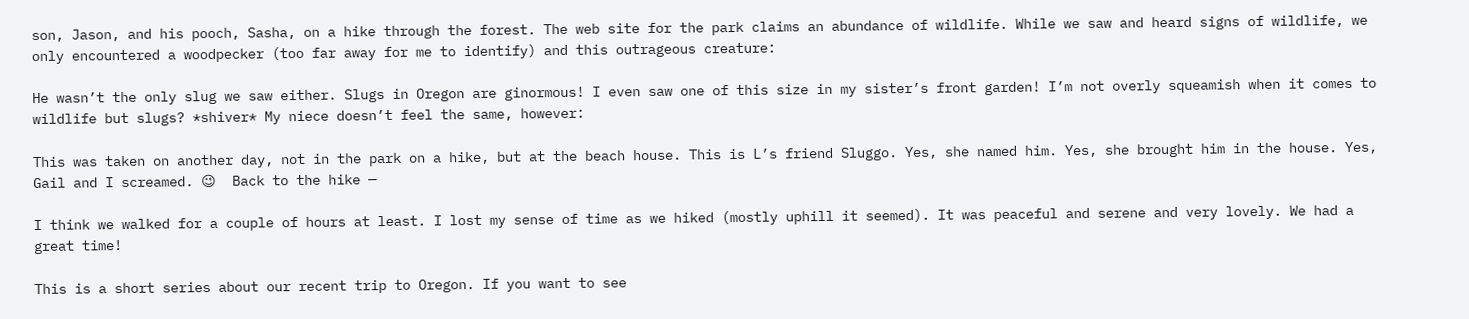son, Jason, and his pooch, Sasha, on a hike through the forest. The web site for the park claims an abundance of wildlife. While we saw and heard signs of wildlife, we only encountered a woodpecker (too far away for me to identify) and this outrageous creature:

He wasn’t the only slug we saw either. Slugs in Oregon are ginormous! I even saw one of this size in my sister’s front garden! I’m not overly squeamish when it comes to wildlife but slugs? *shiver* My niece doesn’t feel the same, however:

This was taken on another day, not in the park on a hike, but at the beach house. This is L’s friend Sluggo. Yes, she named him. Yes, she brought him in the house. Yes, Gail and I screamed. 😉  Back to the hike —

I think we walked for a couple of hours at least. I lost my sense of time as we hiked (mostly uphill it seemed). It was peaceful and serene and very lovely. We had a great time!

This is a short series about our recent trip to Oregon. If you want to see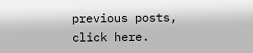previous posts, click here.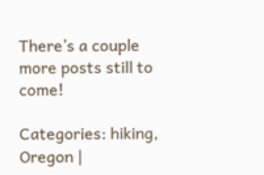There’s a couple more posts still to come!

Categories: hiking, Oregon |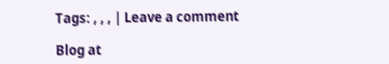Tags: , , , | Leave a comment

Blog at